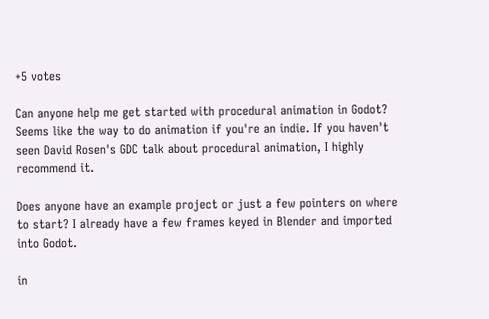+5 votes

Can anyone help me get started with procedural animation in Godot? Seems like the way to do animation if you're an indie. If you haven't seen David Rosen's GDC talk about procedural animation, I highly recommend it.

Does anyone have an example project or just a few pointers on where to start? I already have a few frames keyed in Blender and imported into Godot.

in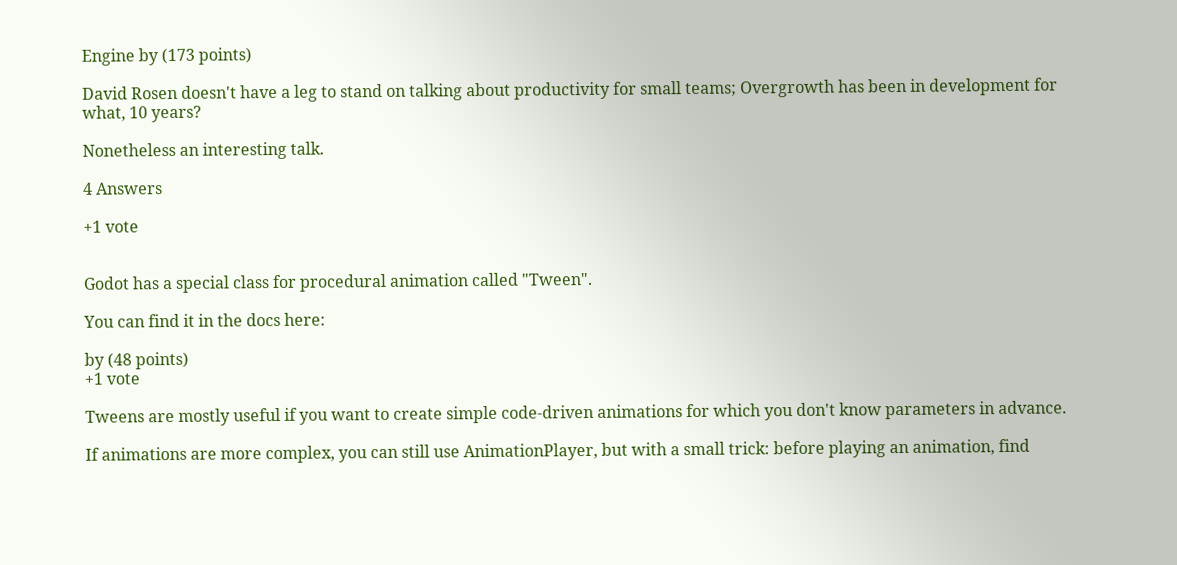Engine by (173 points)

David Rosen doesn't have a leg to stand on talking about productivity for small teams; Overgrowth has been in development for what, 10 years?

Nonetheless an interesting talk.

4 Answers

+1 vote


Godot has a special class for procedural animation called "Tween".

You can find it in the docs here:

by (48 points)
+1 vote

Tweens are mostly useful if you want to create simple code-driven animations for which you don't know parameters in advance.

If animations are more complex, you can still use AnimationPlayer, but with a small trick: before playing an animation, find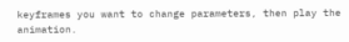keyframes you want to change parameters, then play the animation.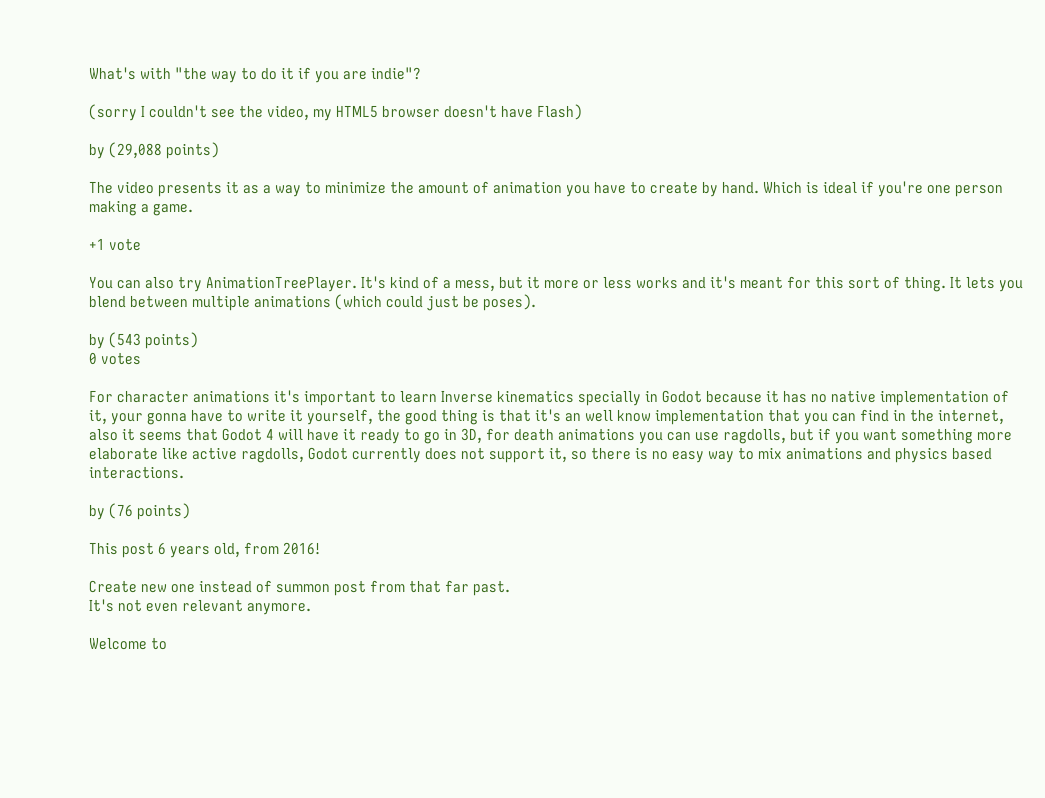What's with "the way to do it if you are indie"?

(sorry I couldn't see the video, my HTML5 browser doesn't have Flash)

by (29,088 points)

The video presents it as a way to minimize the amount of animation you have to create by hand. Which is ideal if you're one person making a game.

+1 vote

You can also try AnimationTreePlayer. It's kind of a mess, but it more or less works and it's meant for this sort of thing. It lets you blend between multiple animations (which could just be poses).

by (543 points)
0 votes

For character animations it's important to learn Inverse kinematics specially in Godot because it has no native implementation of it, your gonna have to write it yourself, the good thing is that it's an well know implementation that you can find in the internet, also it seems that Godot 4 will have it ready to go in 3D, for death animations you can use ragdolls, but if you want something more elaborate like active ragdolls, Godot currently does not support it, so there is no easy way to mix animations and physics based interactions.

by (76 points)

This post 6 years old, from 2016!

Create new one instead of summon post from that far past.
It's not even relevant anymore.

Welcome to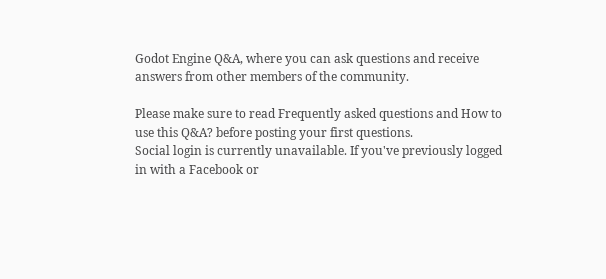Godot Engine Q&A, where you can ask questions and receive answers from other members of the community.

Please make sure to read Frequently asked questions and How to use this Q&A? before posting your first questions.
Social login is currently unavailable. If you've previously logged in with a Facebook or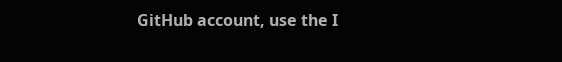GitHub account, use the I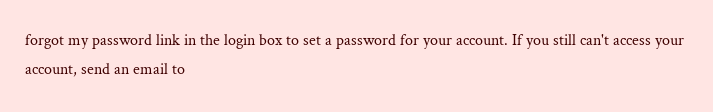forgot my password link in the login box to set a password for your account. If you still can't access your account, send an email to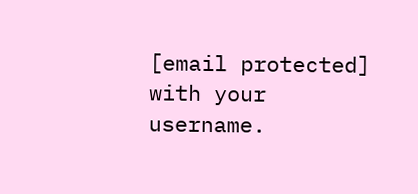[email protected] with your username.